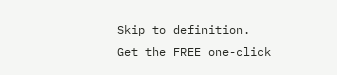Skip to definition.
Get the FREE one-click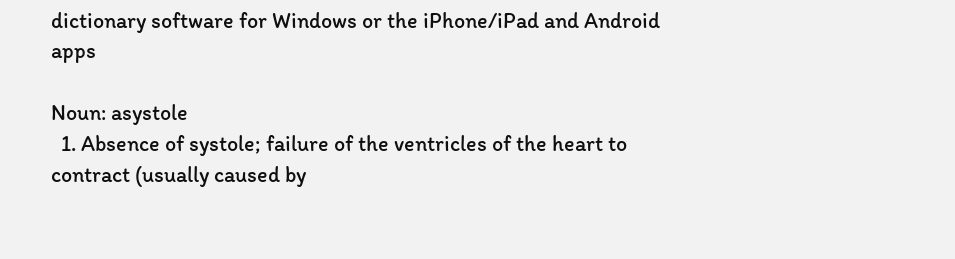dictionary software for Windows or the iPhone/iPad and Android apps

Noun: asystole
  1. Absence of systole; failure of the ventricles of the heart to contract (usually caused by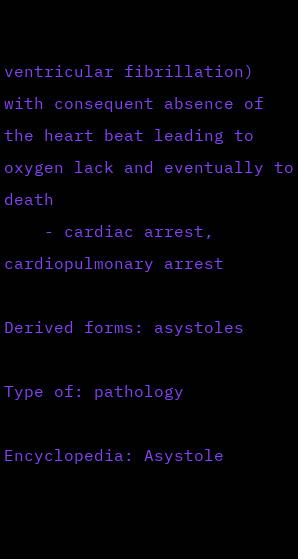ventricular fibrillation) with consequent absence of the heart beat leading to oxygen lack and eventually to death
    - cardiac arrest, cardiopulmonary arrest

Derived forms: asystoles

Type of: pathology

Encyclopedia: Asystole